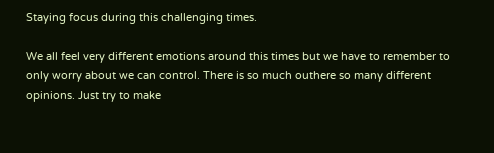Staying focus during this challenging times.

We all feel very different emotions around this times but we have to remember to only worry about we can control. There is so much outhere so many different opinions. Just try to make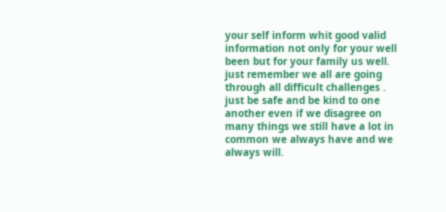your self inform whit good valid information not only for your well been but for your family us well. just remember we all are going through all difficult challenges . just be safe and be kind to one another even if we disagree on many things we still have a lot in common we always have and we always will.